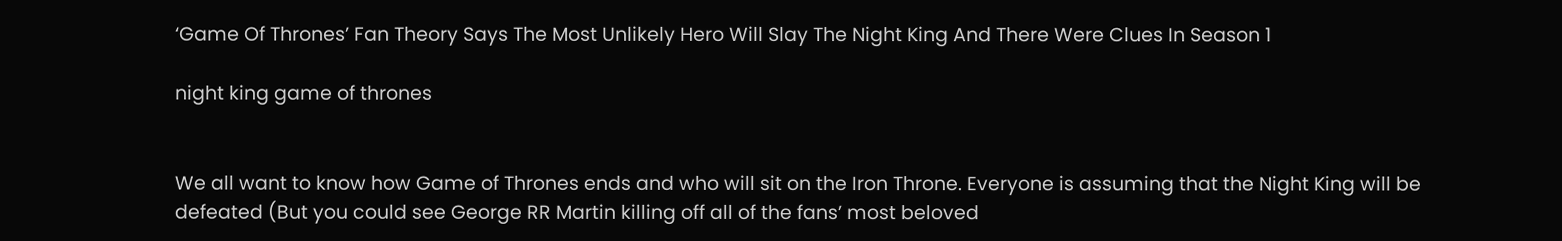‘Game Of Thrones’ Fan Theory Says The Most Unlikely Hero Will Slay The Night King And There Were Clues In Season 1

night king game of thrones


We all want to know how Game of Thrones ends and who will sit on the Iron Throne. Everyone is assuming that the Night King will be defeated (But you could see George RR Martin killing off all of the fans’ most beloved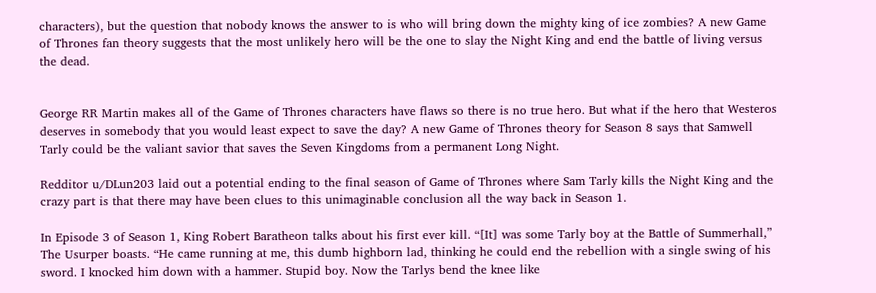characters), but the question that nobody knows the answer to is who will bring down the mighty king of ice zombies? A new Game of Thrones fan theory suggests that the most unlikely hero will be the one to slay the Night King and end the battle of living versus the dead.


George RR Martin makes all of the Game of Thrones characters have flaws so there is no true hero. But what if the hero that Westeros deserves in somebody that you would least expect to save the day? A new Game of Thrones theory for Season 8 says that Samwell Tarly could be the valiant savior that saves the Seven Kingdoms from a permanent Long Night.

Redditor u/DLun203 laid out a potential ending to the final season of Game of Thrones where Sam Tarly kills the Night King and the crazy part is that there may have been clues to this unimaginable conclusion all the way back in Season 1.

In Episode 3 of Season 1, King Robert Baratheon talks about his first ever kill. “[It] was some Tarly boy at the Battle of Summerhall,” The Usurper boasts. “He came running at me, this dumb highborn lad, thinking he could end the rebellion with a single swing of his sword. I knocked him down with a hammer. Stupid boy. Now the Tarlys bend the knee like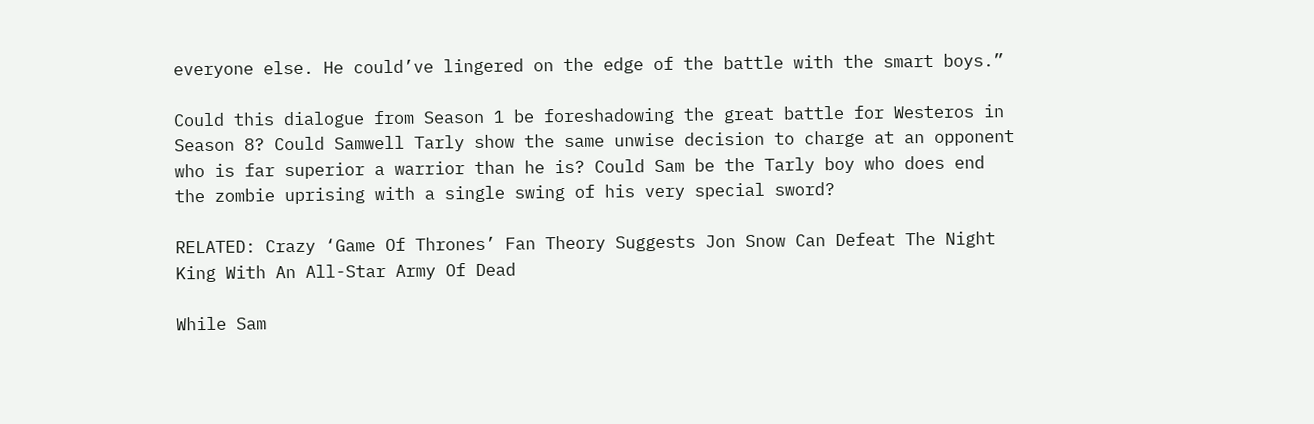everyone else. He could’ve lingered on the edge of the battle with the smart boys.”

Could this dialogue from Season 1 be foreshadowing the great battle for Westeros in Season 8? Could Samwell Tarly show the same unwise decision to charge at an opponent who is far superior a warrior than he is? Could Sam be the Tarly boy who does end the zombie uprising with a single swing of his very special sword?

RELATED: Crazy ‘Game Of Thrones’ Fan Theory Suggests Jon Snow Can Defeat The Night King With An All-Star Army Of Dead

While Sam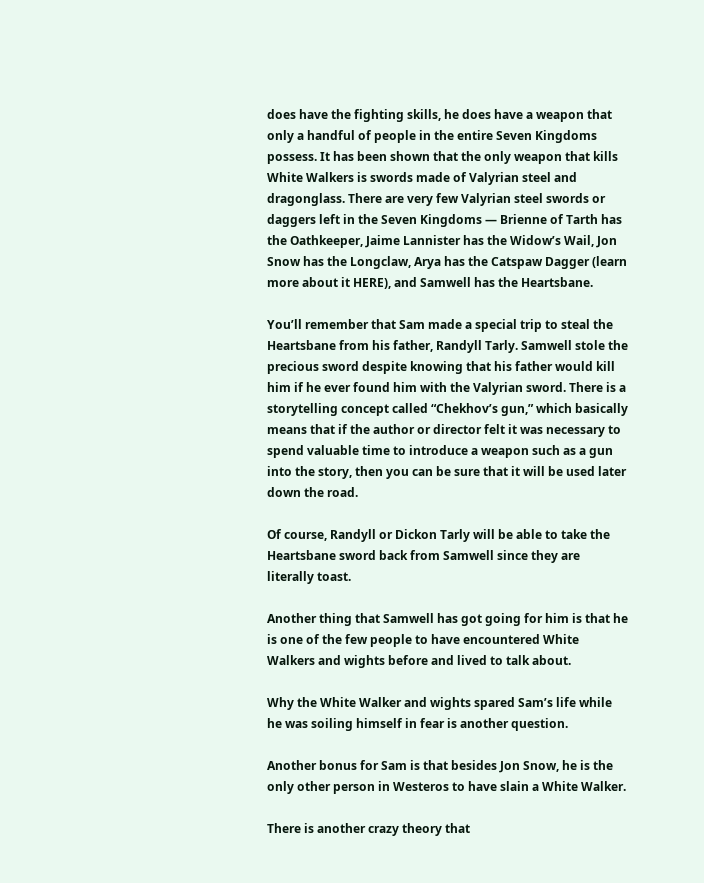does have the fighting skills, he does have a weapon that only a handful of people in the entire Seven Kingdoms possess. It has been shown that the only weapon that kills White Walkers is swords made of Valyrian steel and dragonglass. There are very few Valyrian steel swords or daggers left in the Seven Kingdoms — Brienne of Tarth has the Oathkeeper, Jaime Lannister has the Widow’s Wail, Jon Snow has the Longclaw, Arya has the Catspaw Dagger (learn more about it HERE), and Samwell has the Heartsbane.

You’ll remember that Sam made a special trip to steal the Heartsbane from his father, Randyll Tarly. Samwell stole the precious sword despite knowing that his father would kill him if he ever found him with the Valyrian sword. There is a storytelling concept called “Chekhov’s gun,” which basically means that if the author or director felt it was necessary to spend valuable time to introduce a weapon such as a gun into the story, then you can be sure that it will be used later down the road.

Of course, Randyll or Dickon Tarly will be able to take the Heartsbane sword back from Samwell since they are literally toast.

Another thing that Samwell has got going for him is that he is one of the few people to have encountered White Walkers and wights before and lived to talk about.

Why the White Walker and wights spared Sam’s life while he was soiling himself in fear is another question.

Another bonus for Sam is that besides Jon Snow, he is the only other person in Westeros to have slain a White Walker.

There is another crazy theory that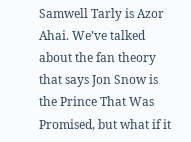Samwell Tarly is Azor Ahai. We’ve talked about the fan theory that says Jon Snow is the Prince That Was Promised, but what if it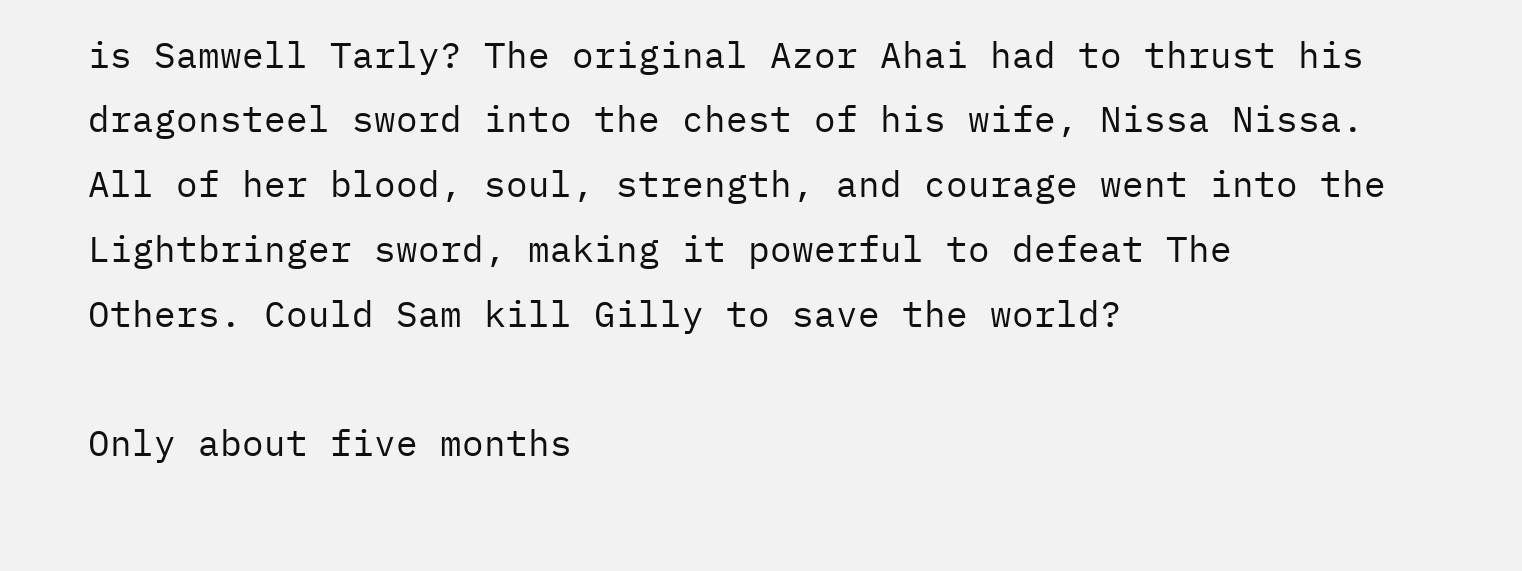is Samwell Tarly? The original Azor Ahai had to thrust his dragonsteel sword into the chest of his wife, Nissa Nissa. All of her blood, soul, strength, and courage went into the Lightbringer sword, making it powerful to defeat The Others. Could Sam kill Gilly to save the world?

Only about five months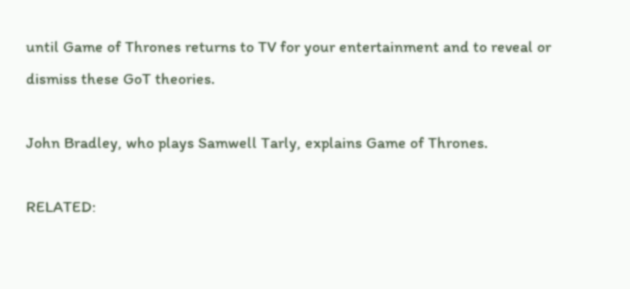until Game of Thrones returns to TV for your entertainment and to reveal or dismiss these GoT theories.

John Bradley, who plays Samwell Tarly, explains Game of Thrones.

RELATED: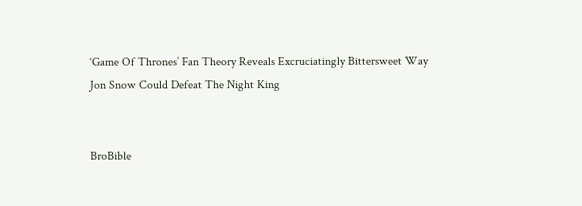‘Game Of Thrones’ Fan Theory Reveals Excruciatingly Bittersweet Way Jon Snow Could Defeat The Night King


BroBible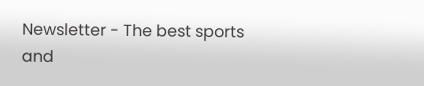Newsletter - The best sports and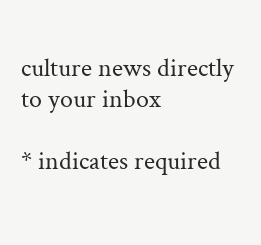culture news directly to your inbox

* indicates required